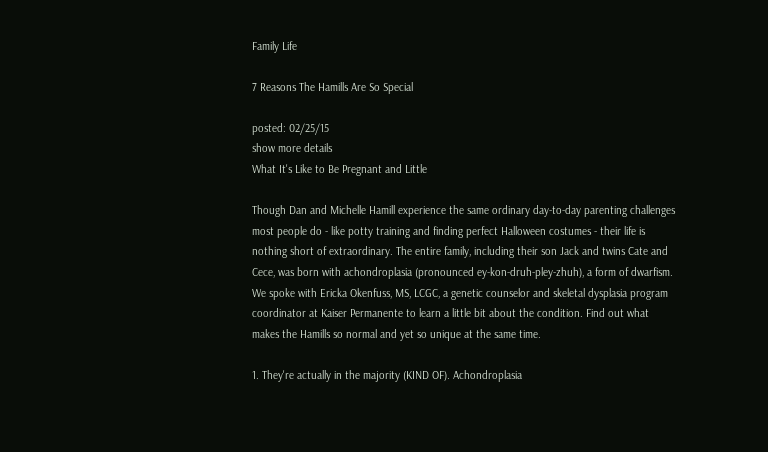Family Life

7 Reasons The Hamills Are So Special

posted: 02/25/15
show more details
What It's Like to Be Pregnant and Little

Though Dan and Michelle Hamill experience the same ordinary day-to-day parenting challenges most people do - like potty training and finding perfect Halloween costumes - their life is nothing short of extraordinary. The entire family, including their son Jack and twins Cate and Cece, was born with achondroplasia (pronounced ey-kon-druh-pley-zhuh), a form of dwarfism. We spoke with Ericka Okenfuss, MS, LCGC, a genetic counselor and skeletal dysplasia program coordinator at Kaiser Permanente to learn a little bit about the condition. Find out what makes the Hamills so normal and yet so unique at the same time.

1. They're actually in the majority (KIND OF). Achondroplasia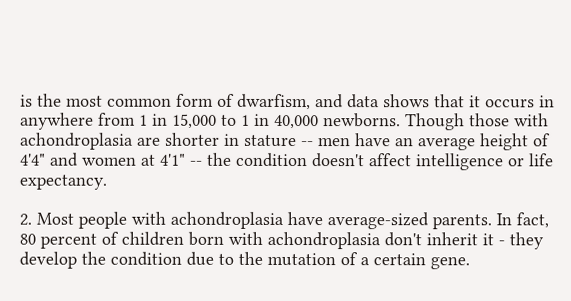is the most common form of dwarfism, and data shows that it occurs in anywhere from 1 in 15,000 to 1 in 40,000 newborns. Though those with achondroplasia are shorter in stature -- men have an average height of 4'4" and women at 4'1" -- the condition doesn't affect intelligence or life expectancy.

2. Most people with achondroplasia have average-sized parents. In fact, 80 percent of children born with achondroplasia don't inherit it - they develop the condition due to the mutation of a certain gene.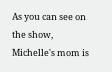As you can see on the show, Michelle's mom is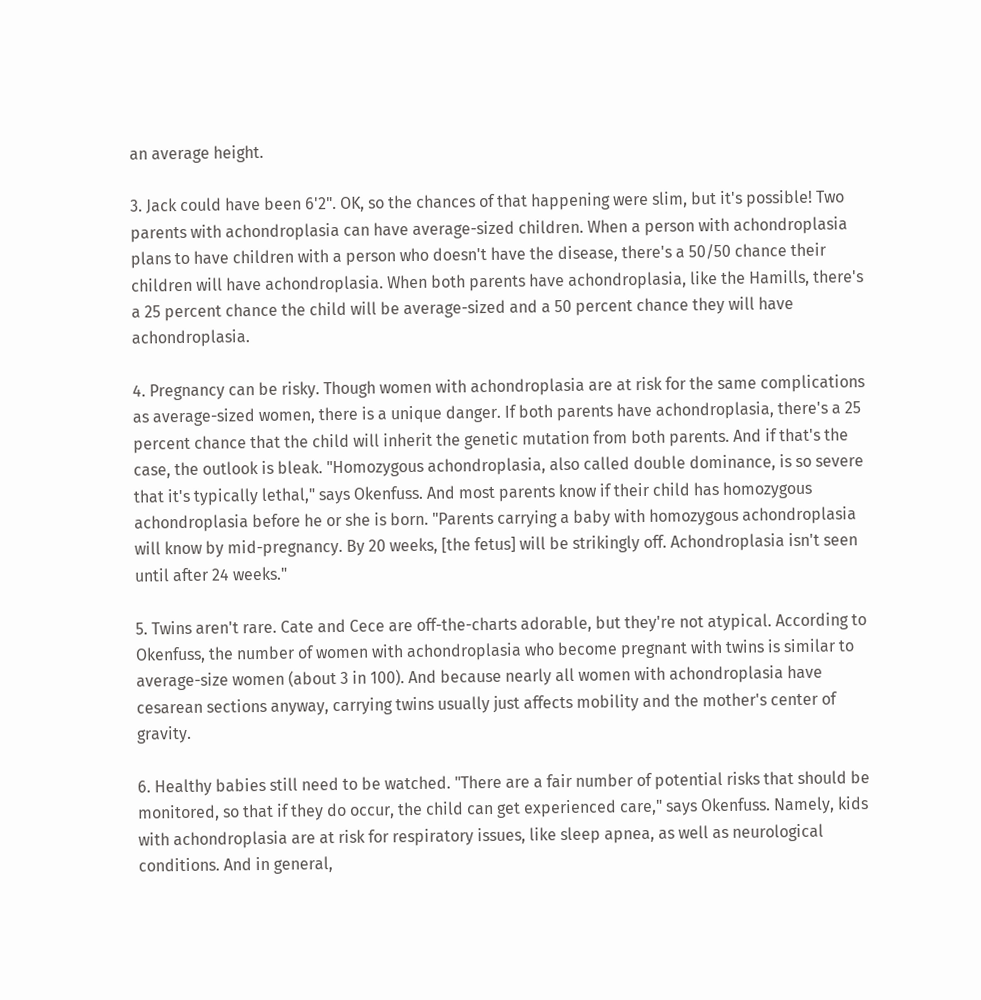an average height.

3. Jack could have been 6'2". OK, so the chances of that happening were slim, but it's possible! Two parents with achondroplasia can have average-sized children. When a person with achondroplasia plans to have children with a person who doesn't have the disease, there's a 50/50 chance their children will have achondroplasia. When both parents have achondroplasia, like the Hamills, there's a 25 percent chance the child will be average-sized and a 50 percent chance they will have achondroplasia.

4. Pregnancy can be risky. Though women with achondroplasia are at risk for the same complications as average-sized women, there is a unique danger. If both parents have achondroplasia, there's a 25 percent chance that the child will inherit the genetic mutation from both parents. And if that's the case, the outlook is bleak. "Homozygous achondroplasia, also called double dominance, is so severe that it's typically lethal," says Okenfuss. And most parents know if their child has homozygous achondroplasia before he or she is born. "Parents carrying a baby with homozygous achondroplasia will know by mid-pregnancy. By 20 weeks, [the fetus] will be strikingly off. Achondroplasia isn't seen until after 24 weeks."

5. Twins aren't rare. Cate and Cece are off-the-charts adorable, but they're not atypical. According to Okenfuss, the number of women with achondroplasia who become pregnant with twins is similar to average-size women (about 3 in 100). And because nearly all women with achondroplasia have cesarean sections anyway, carrying twins usually just affects mobility and the mother's center of gravity.

6. Healthy babies still need to be watched. "There are a fair number of potential risks that should be monitored, so that if they do occur, the child can get experienced care," says Okenfuss. Namely, kids with achondroplasia are at risk for respiratory issues, like sleep apnea, as well as neurological conditions. And in general,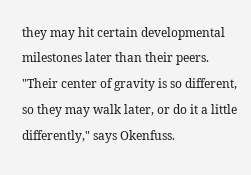they may hit certain developmental milestones later than their peers. "Their center of gravity is so different, so they may walk later, or do it a little differently," says Okenfuss.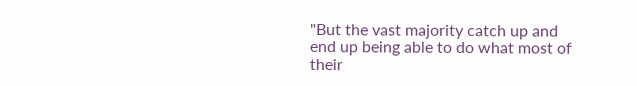"But the vast majority catch up and end up being able to do what most of their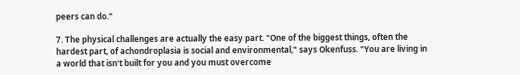peers can do."

7. The physical challenges are actually the easy part. "One of the biggest things, often the hardest part, of achondroplasia is social and environmental," says Okenfuss. "You are living in a world that isn't built for you and you must overcome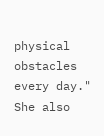physical obstacles every day." She also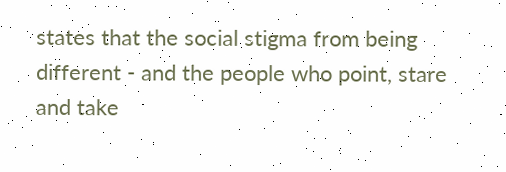states that the social stigma from being different - and the people who point, stare and take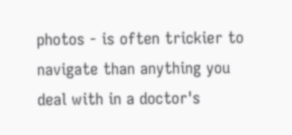photos - is often trickier to navigate than anything you deal with in a doctor's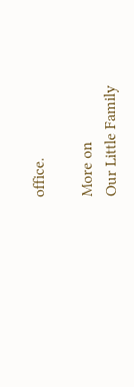office.

More on
Our Little Family